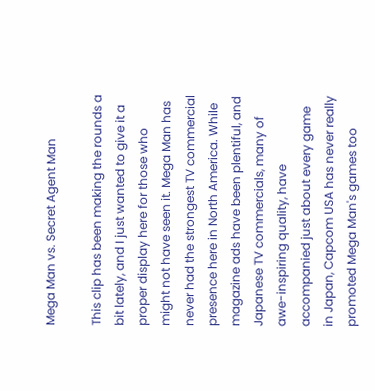Mega Man vs. Secret Agent Man

This clip has been making the rounds a bit lately, and I just wanted to give it a proper display here for those who might not have seen it. Mega Man has never had the strongest TV commercial presence here in North America. While magazine ads have been plentiful, and Japanese TV commercials, many of awe-inspiring quality, have accompanied just about every game in Japan, Capcom USA has never really promoted Mega Man's games too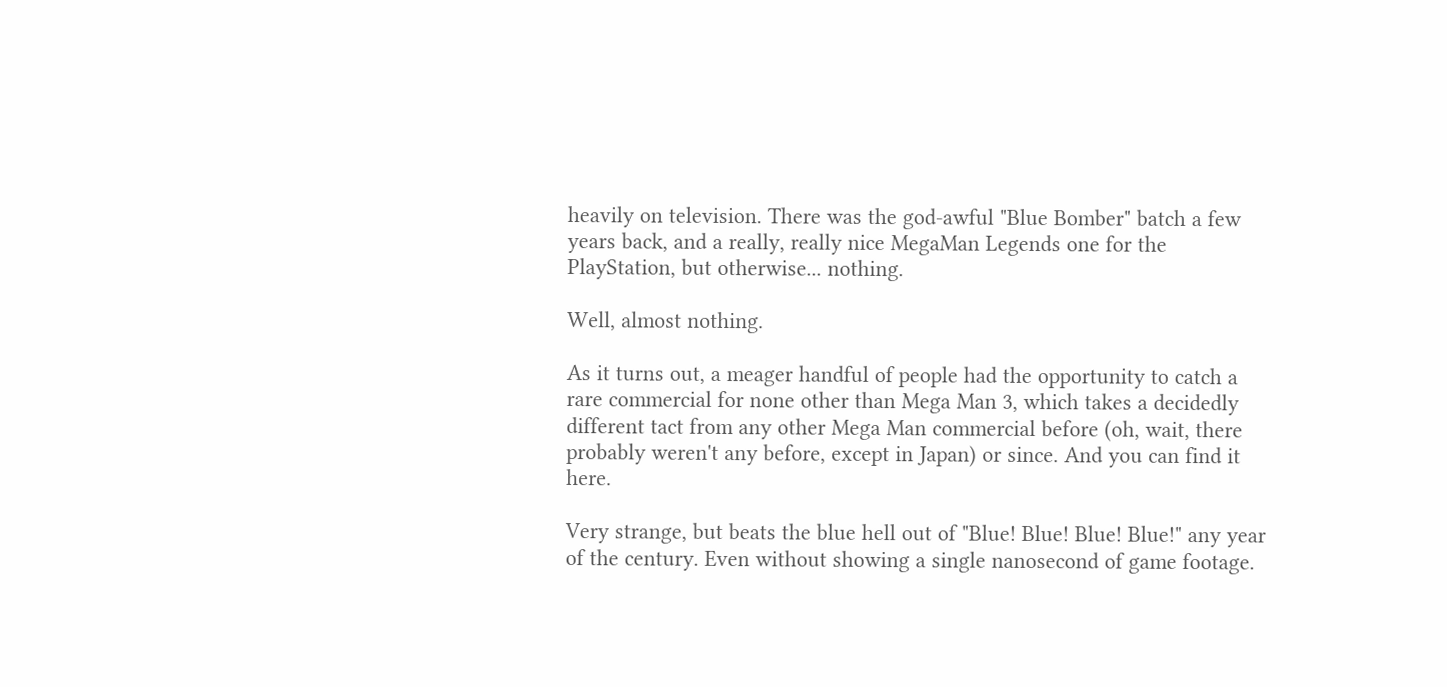heavily on television. There was the god-awful "Blue Bomber" batch a few years back, and a really, really nice MegaMan Legends one for the PlayStation, but otherwise... nothing.

Well, almost nothing.

As it turns out, a meager handful of people had the opportunity to catch a rare commercial for none other than Mega Man 3, which takes a decidedly different tact from any other Mega Man commercial before (oh, wait, there probably weren't any before, except in Japan) or since. And you can find it here.

Very strange, but beats the blue hell out of "Blue! Blue! Blue! Blue!" any year of the century. Even without showing a single nanosecond of game footage.